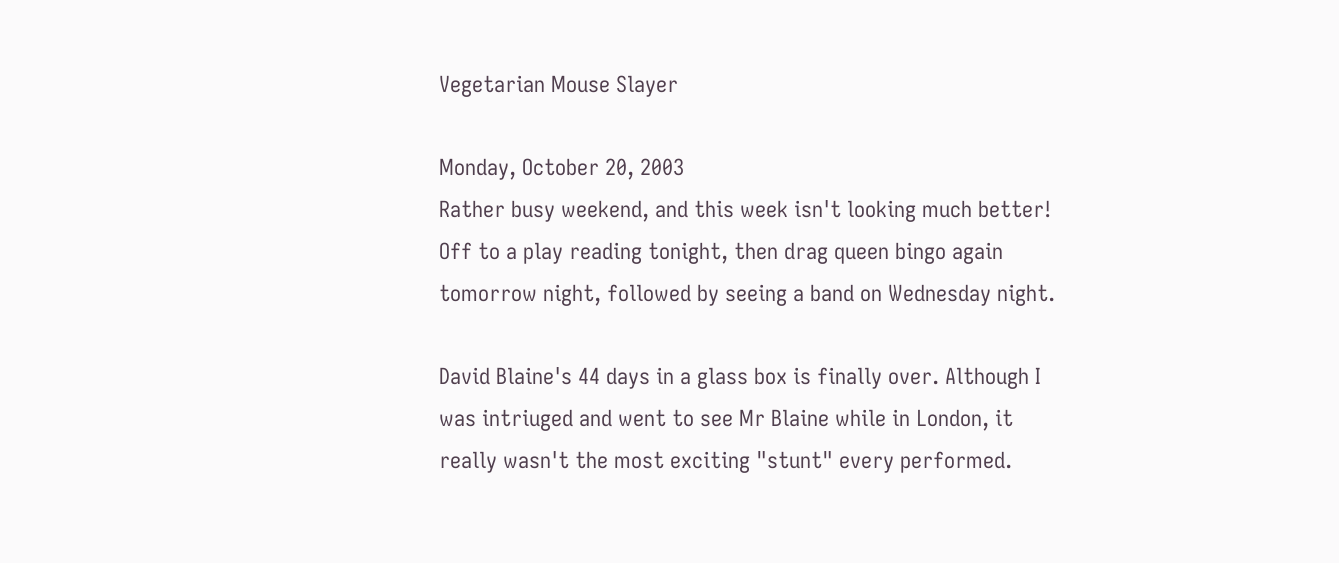Vegetarian Mouse Slayer

Monday, October 20, 2003
Rather busy weekend, and this week isn't looking much better! Off to a play reading tonight, then drag queen bingo again tomorrow night, followed by seeing a band on Wednesday night.

David Blaine's 44 days in a glass box is finally over. Although I was intriuged and went to see Mr Blaine while in London, it really wasn't the most exciting "stunt" every performed.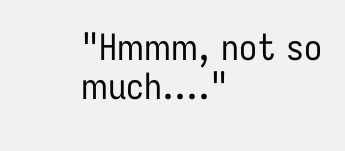"Hmmm, not so much...."